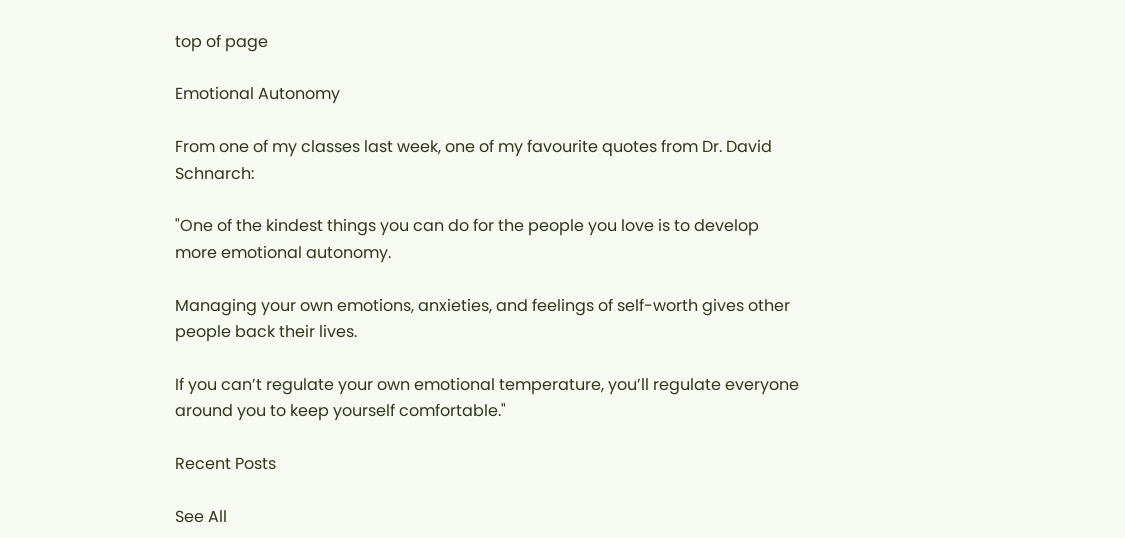top of page

Emotional Autonomy

From one of my classes last week, one of my favourite quotes from Dr. David Schnarch:

"One of the kindest things you can do for the people you love is to develop more emotional autonomy.

Managing your own emotions, anxieties, and feelings of self-worth gives other people back their lives.

If you can’t regulate your own emotional temperature, you’ll regulate everyone around you to keep yourself comfortable."

Recent Posts

See All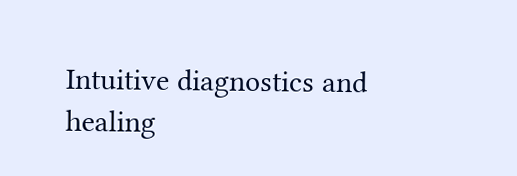Intuitive diagnostics and healing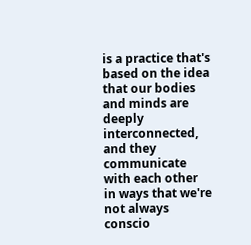is a practice that's based on the idea that our bodies and minds are deeply interconnected, and they communicate with each other in ways that we're not always conscio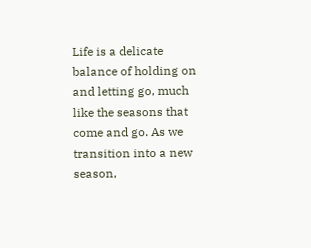Life is a delicate balance of holding on and letting go, much like the seasons that come and go. As we transition into a new season,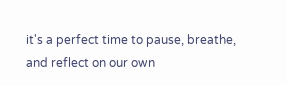it's a perfect time to pause, breathe, and reflect on our own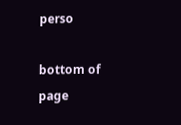perso

bottom of page